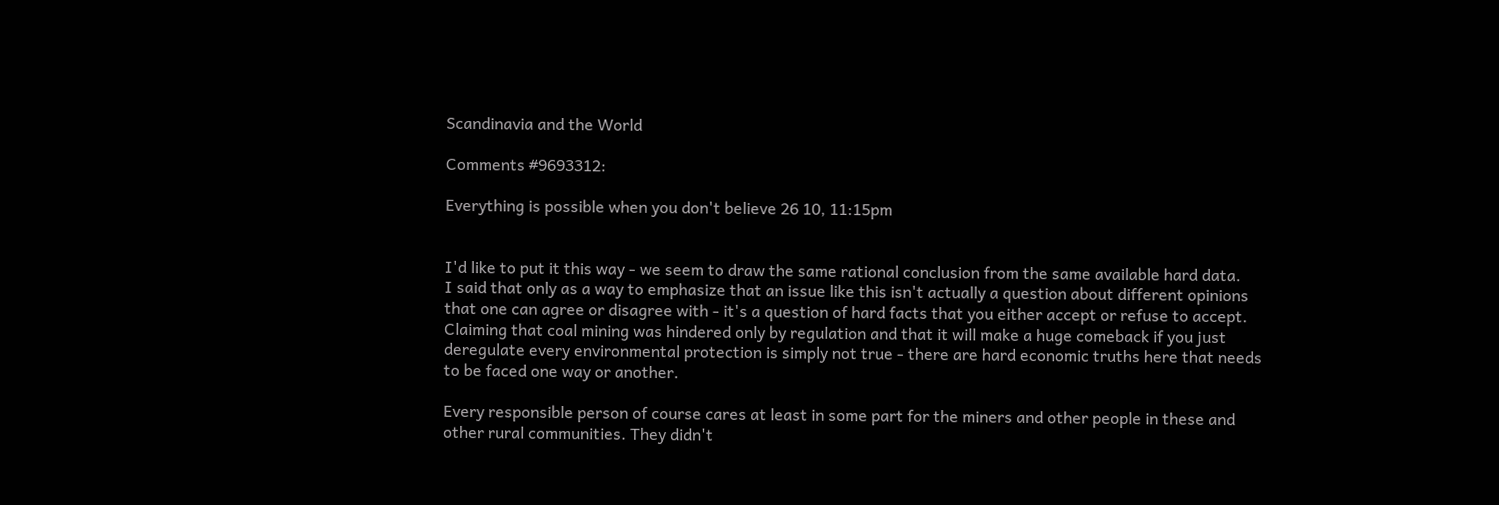Scandinavia and the World

Comments #9693312:

Everything is possible when you don't believe 26 10, 11:15pm


I'd like to put it this way - we seem to draw the same rational conclusion from the same available hard data.
I said that only as a way to emphasize that an issue like this isn't actually a question about different opinions that one can agree or disagree with - it's a question of hard facts that you either accept or refuse to accept.
Claiming that coal mining was hindered only by regulation and that it will make a huge comeback if you just deregulate every environmental protection is simply not true - there are hard economic truths here that needs to be faced one way or another.

Every responsible person of course cares at least in some part for the miners and other people in these and other rural communities. They didn't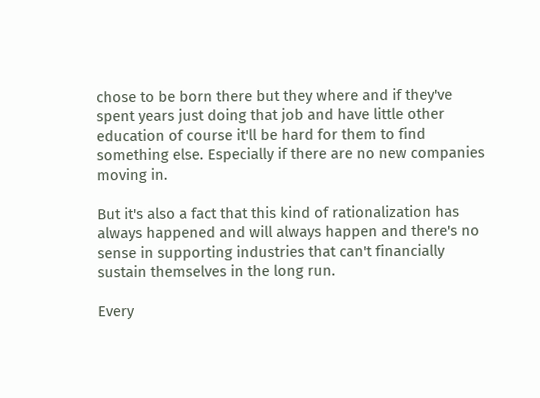chose to be born there but they where and if they've spent years just doing that job and have little other education of course it'll be hard for them to find something else. Especially if there are no new companies moving in.

But it's also a fact that this kind of rationalization has always happened and will always happen and there's no sense in supporting industries that can't financially sustain themselves in the long run.

Every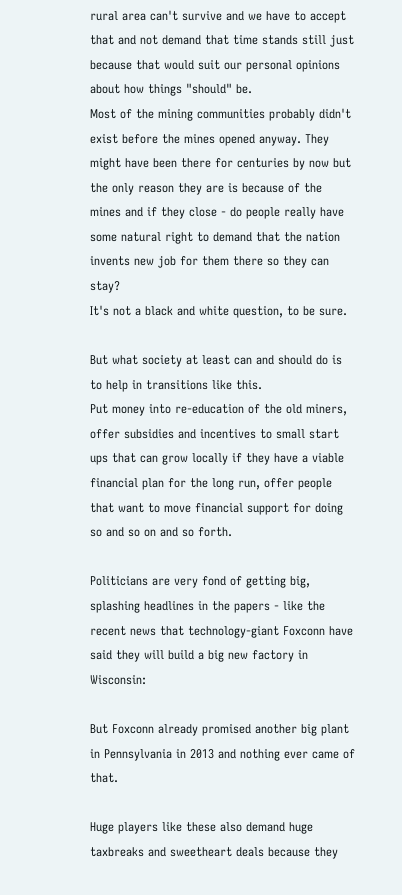rural area can't survive and we have to accept that and not demand that time stands still just because that would suit our personal opinions about how things "should" be.
Most of the mining communities probably didn't exist before the mines opened anyway. They might have been there for centuries by now but the only reason they are is because of the mines and if they close - do people really have some natural right to demand that the nation invents new job for them there so they can stay?
It's not a black and white question, to be sure.

But what society at least can and should do is to help in transitions like this.
Put money into re-education of the old miners, offer subsidies and incentives to small start ups that can grow locally if they have a viable financial plan for the long run, offer people that want to move financial support for doing so and so on and so forth.

Politicians are very fond of getting big, splashing headlines in the papers - like the recent news that technology-giant Foxconn have said they will build a big new factory in Wisconsin:

But Foxconn already promised another big plant in Pennsylvania in 2013 and nothing ever came of that.

Huge players like these also demand huge taxbreaks and sweetheart deals because they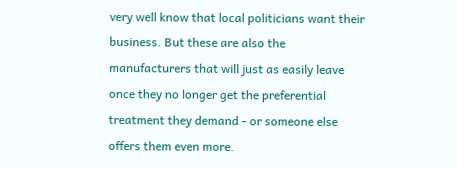very well know that local politicians want their business. But these are also the manufacturers that will just as easily leave once they no longer get the preferential treatment they demand - or someone else offers them even more.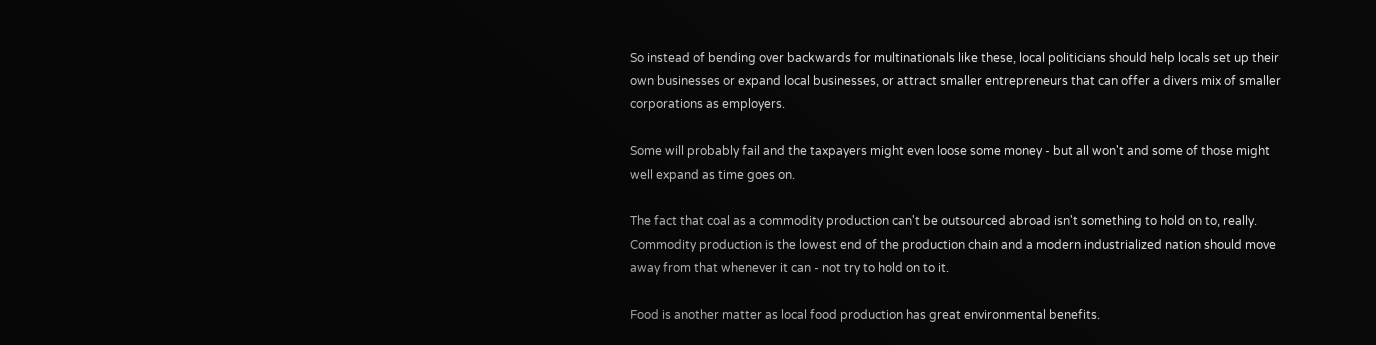So instead of bending over backwards for multinationals like these, local politicians should help locals set up their own businesses or expand local businesses, or attract smaller entrepreneurs that can offer a divers mix of smaller corporations as employers.

Some will probably fail and the taxpayers might even loose some money - but all won't and some of those might well expand as time goes on.

The fact that coal as a commodity production can't be outsourced abroad isn't something to hold on to, really.
Commodity production is the lowest end of the production chain and a modern industrialized nation should move away from that whenever it can - not try to hold on to it.

Food is another matter as local food production has great environmental benefits.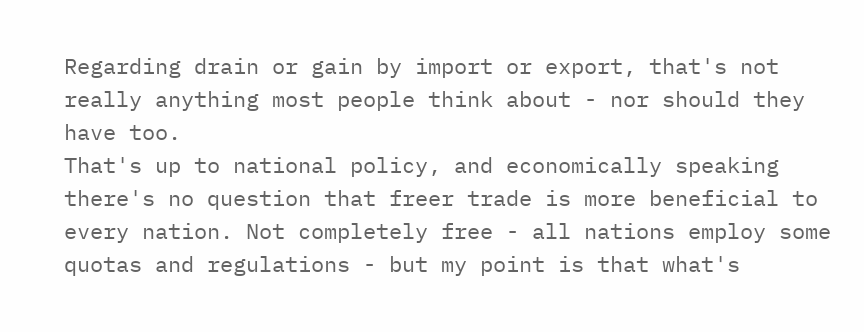Regarding drain or gain by import or export, that's not really anything most people think about - nor should they have too.
That's up to national policy, and economically speaking there's no question that freer trade is more beneficial to every nation. Not completely free - all nations employ some quotas and regulations - but my point is that what's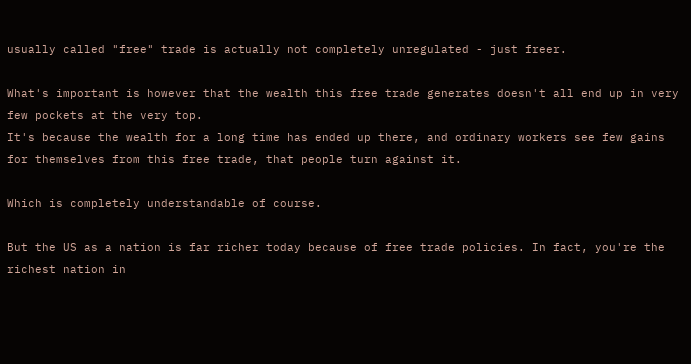usually called "free" trade is actually not completely unregulated - just freer.

What's important is however that the wealth this free trade generates doesn't all end up in very few pockets at the very top.
It's because the wealth for a long time has ended up there, and ordinary workers see few gains for themselves from this free trade, that people turn against it.

Which is completely understandable of course.

But the US as a nation is far richer today because of free trade policies. In fact, you're the richest nation in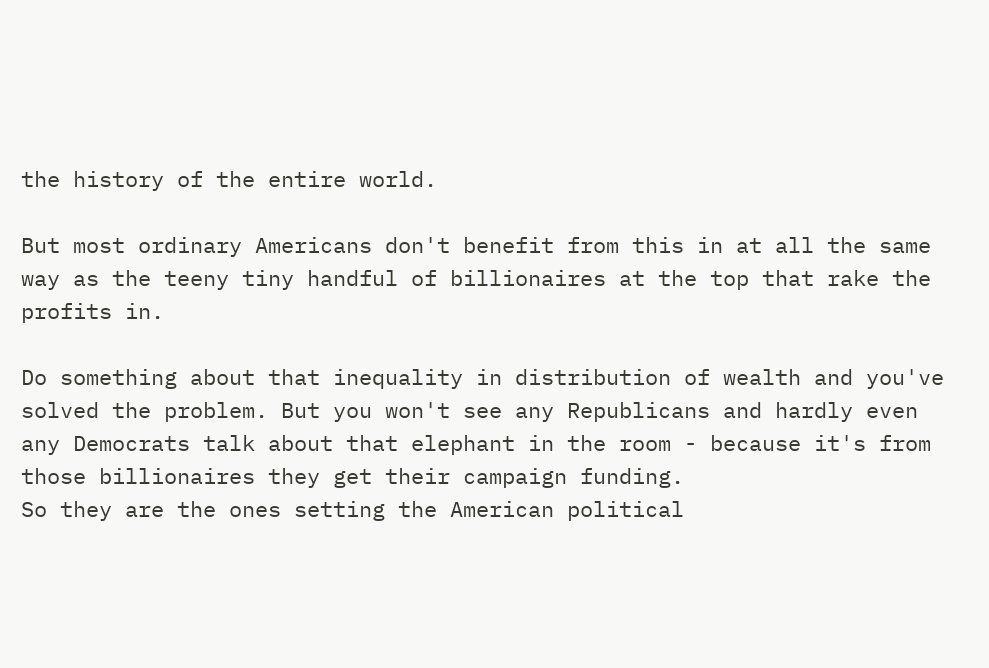the history of the entire world.

But most ordinary Americans don't benefit from this in at all the same way as the teeny tiny handful of billionaires at the top that rake the profits in.

Do something about that inequality in distribution of wealth and you've solved the problem. But you won't see any Republicans and hardly even any Democrats talk about that elephant in the room - because it's from those billionaires they get their campaign funding.
So they are the ones setting the American political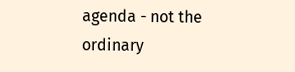agenda - not the ordinary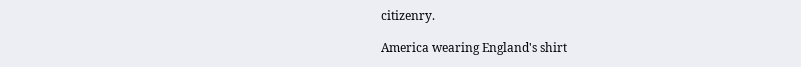citizenry.

America wearing England's shirt